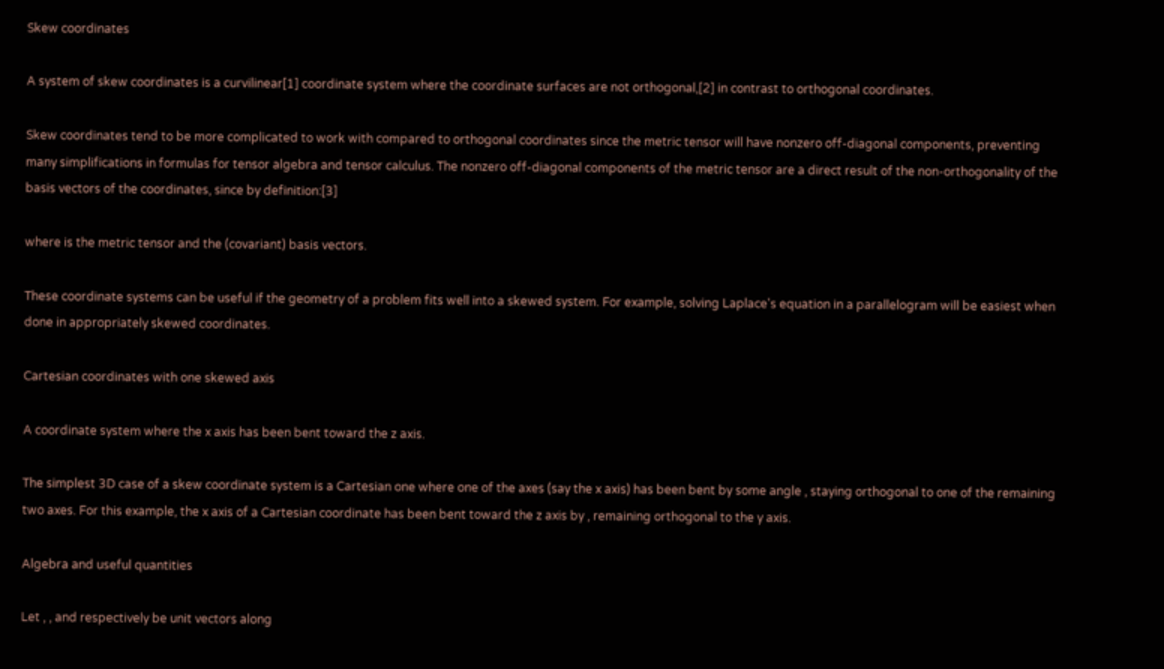Skew coordinates

A system of skew coordinates is a curvilinear[1] coordinate system where the coordinate surfaces are not orthogonal,[2] in contrast to orthogonal coordinates.

Skew coordinates tend to be more complicated to work with compared to orthogonal coordinates since the metric tensor will have nonzero off-diagonal components, preventing many simplifications in formulas for tensor algebra and tensor calculus. The nonzero off-diagonal components of the metric tensor are a direct result of the non-orthogonality of the basis vectors of the coordinates, since by definition:[3]

where is the metric tensor and the (covariant) basis vectors.

These coordinate systems can be useful if the geometry of a problem fits well into a skewed system. For example, solving Laplace's equation in a parallelogram will be easiest when done in appropriately skewed coordinates.

Cartesian coordinates with one skewed axis

A coordinate system where the x axis has been bent toward the z axis.

The simplest 3D case of a skew coordinate system is a Cartesian one where one of the axes (say the x axis) has been bent by some angle , staying orthogonal to one of the remaining two axes. For this example, the x axis of a Cartesian coordinate has been bent toward the z axis by , remaining orthogonal to the y axis.

Algebra and useful quantities

Let , , and respectively be unit vectors along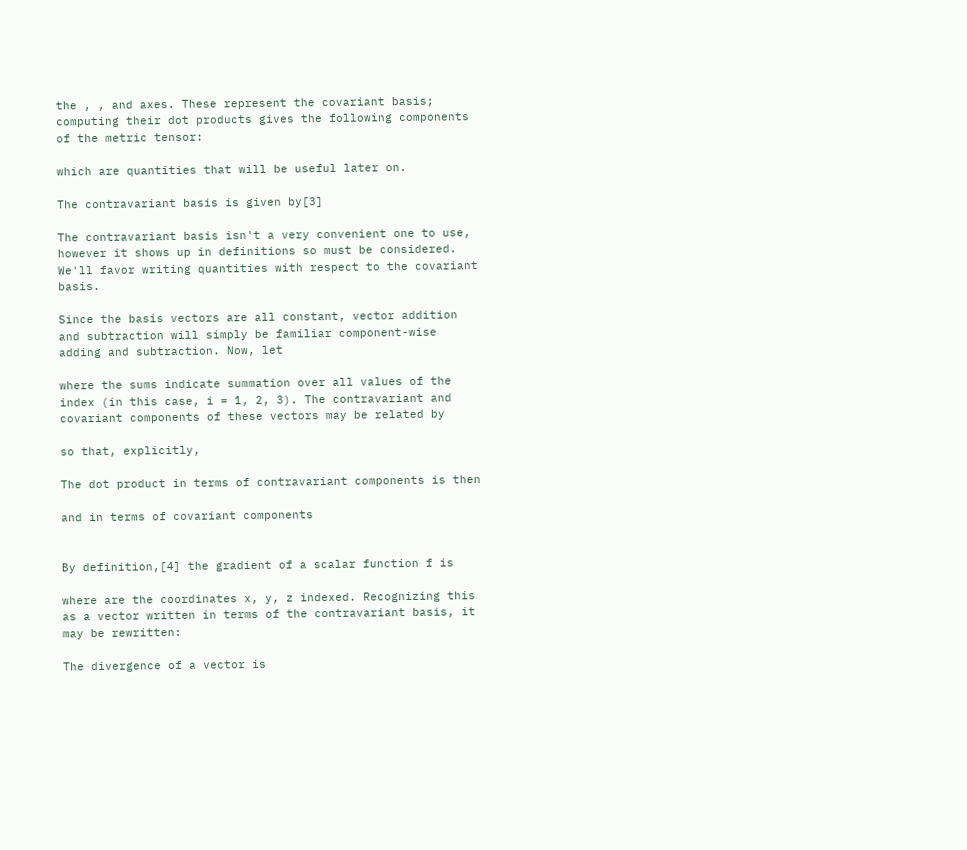the , , and axes. These represent the covariant basis; computing their dot products gives the following components of the metric tensor:

which are quantities that will be useful later on.

The contravariant basis is given by[3]

The contravariant basis isn't a very convenient one to use, however it shows up in definitions so must be considered. We'll favor writing quantities with respect to the covariant basis.

Since the basis vectors are all constant, vector addition and subtraction will simply be familiar component-wise adding and subtraction. Now, let

where the sums indicate summation over all values of the index (in this case, i = 1, 2, 3). The contravariant and covariant components of these vectors may be related by

so that, explicitly,

The dot product in terms of contravariant components is then

and in terms of covariant components


By definition,[4] the gradient of a scalar function f is

where are the coordinates x, y, z indexed. Recognizing this as a vector written in terms of the contravariant basis, it may be rewritten:

The divergence of a vector is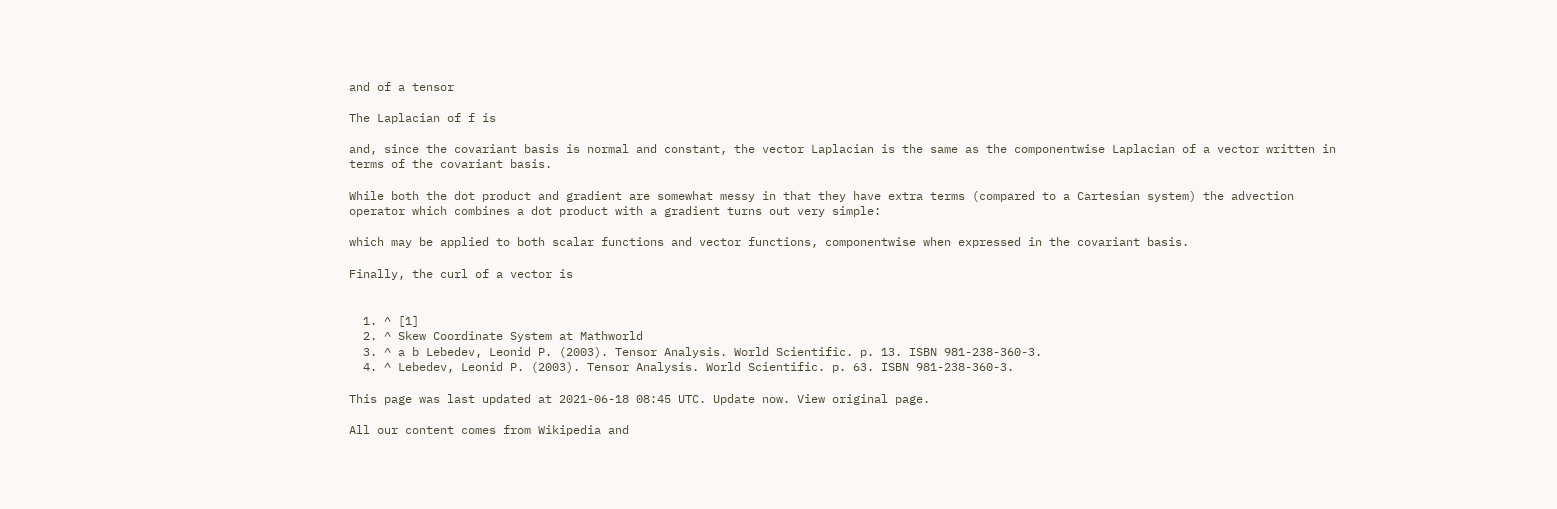and of a tensor

The Laplacian of f is

and, since the covariant basis is normal and constant, the vector Laplacian is the same as the componentwise Laplacian of a vector written in terms of the covariant basis.

While both the dot product and gradient are somewhat messy in that they have extra terms (compared to a Cartesian system) the advection operator which combines a dot product with a gradient turns out very simple:

which may be applied to both scalar functions and vector functions, componentwise when expressed in the covariant basis.

Finally, the curl of a vector is


  1. ^ [1]
  2. ^ Skew Coordinate System at Mathworld
  3. ^ a b Lebedev, Leonid P. (2003). Tensor Analysis. World Scientific. p. 13. ISBN 981-238-360-3.
  4. ^ Lebedev, Leonid P. (2003). Tensor Analysis. World Scientific. p. 63. ISBN 981-238-360-3.

This page was last updated at 2021-06-18 08:45 UTC. Update now. View original page.

All our content comes from Wikipedia and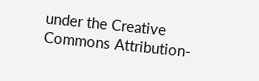under the Creative Commons Attribution-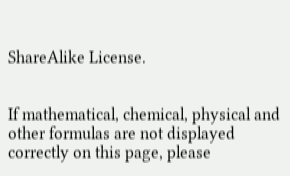ShareAlike License.


If mathematical, chemical, physical and other formulas are not displayed correctly on this page, please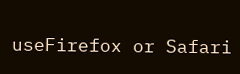useFirefox or Safari